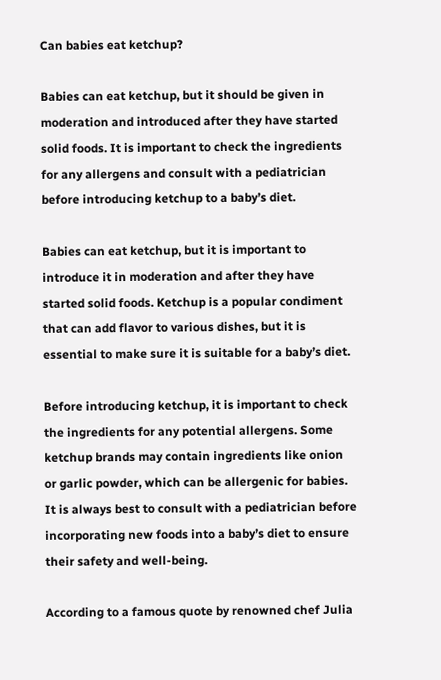Can babies eat ketchup?

Babies can eat ketchup, but it should be given in moderation and introduced after they have started solid foods. It is important to check the ingredients for any allergens and consult with a pediatrician before introducing ketchup to a baby’s diet.

Babies can eat ketchup, but it is important to introduce it in moderation and after they have started solid foods. Ketchup is a popular condiment that can add flavor to various dishes, but it is essential to make sure it is suitable for a baby’s diet.

Before introducing ketchup, it is important to check the ingredients for any potential allergens. Some ketchup brands may contain ingredients like onion or garlic powder, which can be allergenic for babies. It is always best to consult with a pediatrician before incorporating new foods into a baby’s diet to ensure their safety and well-being.

According to a famous quote by renowned chef Julia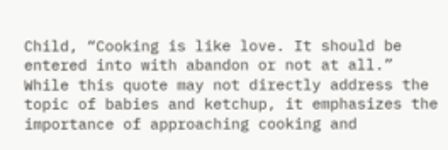Child, “Cooking is like love. It should be entered into with abandon or not at all.” While this quote may not directly address the topic of babies and ketchup, it emphasizes the importance of approaching cooking and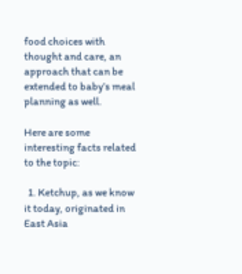food choices with thought and care, an approach that can be extended to baby’s meal planning as well.

Here are some interesting facts related to the topic:

  1. Ketchup, as we know it today, originated in East Asia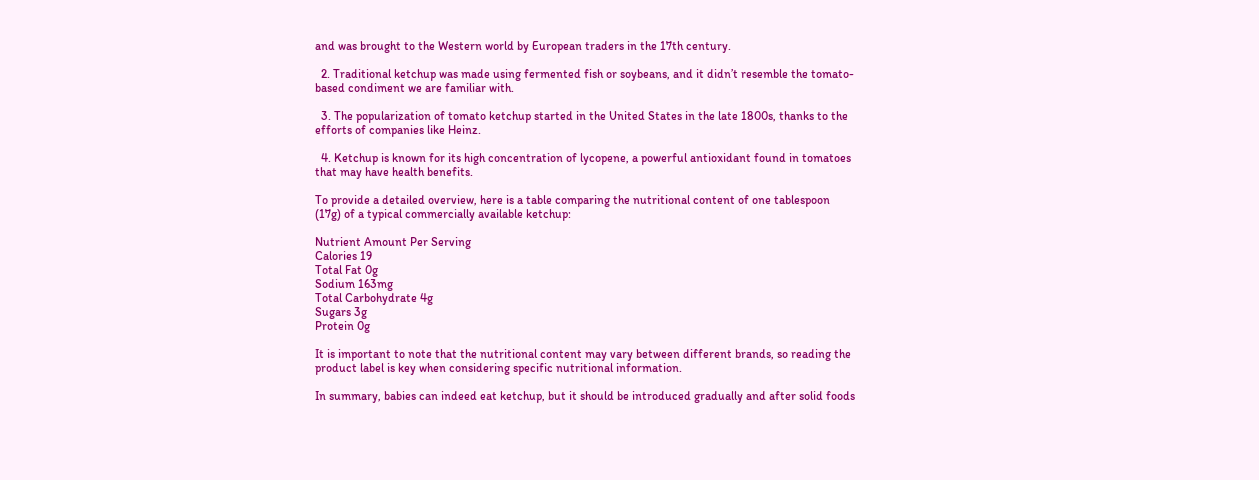and was brought to the Western world by European traders in the 17th century.

  2. Traditional ketchup was made using fermented fish or soybeans, and it didn’t resemble the tomato-based condiment we are familiar with.

  3. The popularization of tomato ketchup started in the United States in the late 1800s, thanks to the efforts of companies like Heinz.

  4. Ketchup is known for its high concentration of lycopene, a powerful antioxidant found in tomatoes that may have health benefits.

To provide a detailed overview, here is a table comparing the nutritional content of one tablespoon (17g) of a typical commercially available ketchup:

Nutrient Amount Per Serving
Calories 19
Total Fat 0g
Sodium 163mg
Total Carbohydrate 4g
Sugars 3g
Protein 0g

It is important to note that the nutritional content may vary between different brands, so reading the product label is key when considering specific nutritional information.

In summary, babies can indeed eat ketchup, but it should be introduced gradually and after solid foods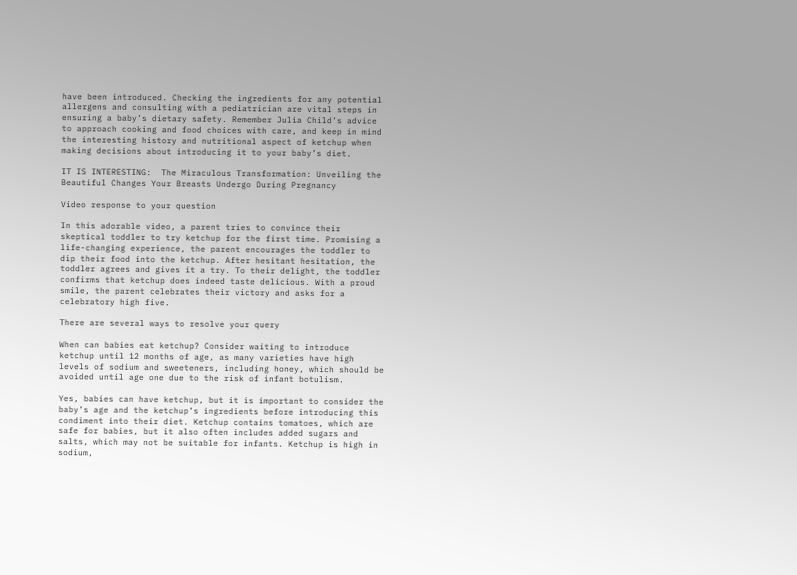have been introduced. Checking the ingredients for any potential allergens and consulting with a pediatrician are vital steps in ensuring a baby’s dietary safety. Remember Julia Child’s advice to approach cooking and food choices with care, and keep in mind the interesting history and nutritional aspect of ketchup when making decisions about introducing it to your baby’s diet.

IT IS INTERESTING:  The Miraculous Transformation: Unveiling the Beautiful Changes Your Breasts Undergo During Pregnancy

Video response to your question

In this adorable video, a parent tries to convince their skeptical toddler to try ketchup for the first time. Promising a life-changing experience, the parent encourages the toddler to dip their food into the ketchup. After hesitant hesitation, the toddler agrees and gives it a try. To their delight, the toddler confirms that ketchup does indeed taste delicious. With a proud smile, the parent celebrates their victory and asks for a celebratory high five.

There are several ways to resolve your query

When can babies eat ketchup? Consider waiting to introduce ketchup until 12 months of age, as many varieties have high levels of sodium and sweeteners, including honey, which should be avoided until age one due to the risk of infant botulism.

Yes, babies can have ketchup, but it is important to consider the baby’s age and the ketchup’s ingredients before introducing this condiment into their diet. Ketchup contains tomatoes, which are safe for babies, but it also often includes added sugars and salts, which may not be suitable for infants. Ketchup is high in sodium,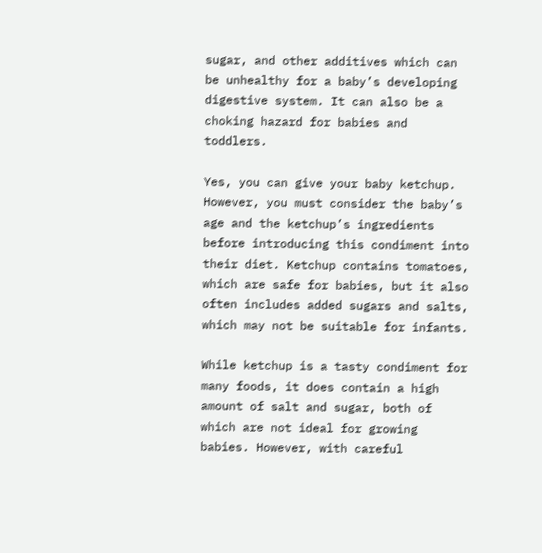sugar, and other additives which can be unhealthy for a baby’s developing digestive system. It can also be a choking hazard for babies and toddlers.

Yes, you can give your baby ketchup. However, you must consider the baby’s age and the ketchup’s ingredients before introducing this condiment into their diet. Ketchup contains tomatoes, which are safe for babies, but it also often includes added sugars and salts, which may not be suitable for infants.

While ketchup is a tasty condiment for many foods, it does contain a high amount of salt and sugar, both of which are not ideal for growing babies. However, with careful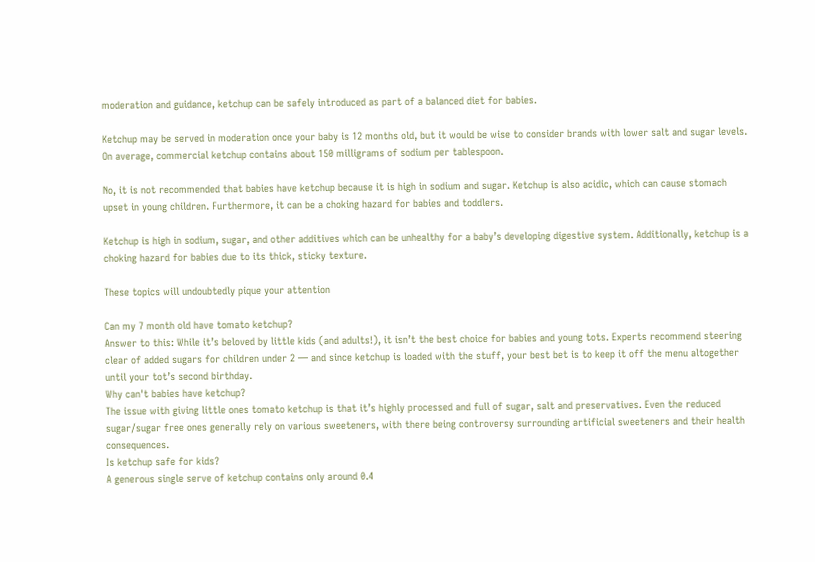moderation and guidance, ketchup can be safely introduced as part of a balanced diet for babies.

Ketchup may be served in moderation once your baby is 12 months old, but it would be wise to consider brands with lower salt and sugar levels. On average, commercial ketchup contains about 150 milligrams of sodium per tablespoon.

No, it is not recommended that babies have ketchup because it is high in sodium and sugar. Ketchup is also acidic, which can cause stomach upset in young children. Furthermore, it can be a choking hazard for babies and toddlers.

Ketchup is high in sodium, sugar, and other additives which can be unhealthy for a baby’s developing digestive system. Additionally, ketchup is a choking hazard for babies due to its thick, sticky texture.

These topics will undoubtedly pique your attention

Can my 7 month old have tomato ketchup?
Answer to this: While it’s beloved by little kids (and adults!), it isn’t the best choice for babies and young tots. Experts recommend steering clear of added sugars for children under 2 — and since ketchup is loaded with the stuff, your best bet is to keep it off the menu altogether until your tot’s second birthday.
Why can't babies have ketchup?
The issue with giving little ones tomato ketchup is that it’s highly processed and full of sugar, salt and preservatives. Even the reduced sugar/sugar free ones generally rely on various sweeteners, with there being controversy surrounding artificial sweeteners and their health consequences.
Is ketchup safe for kids?
A generous single serve of ketchup contains only around 0.4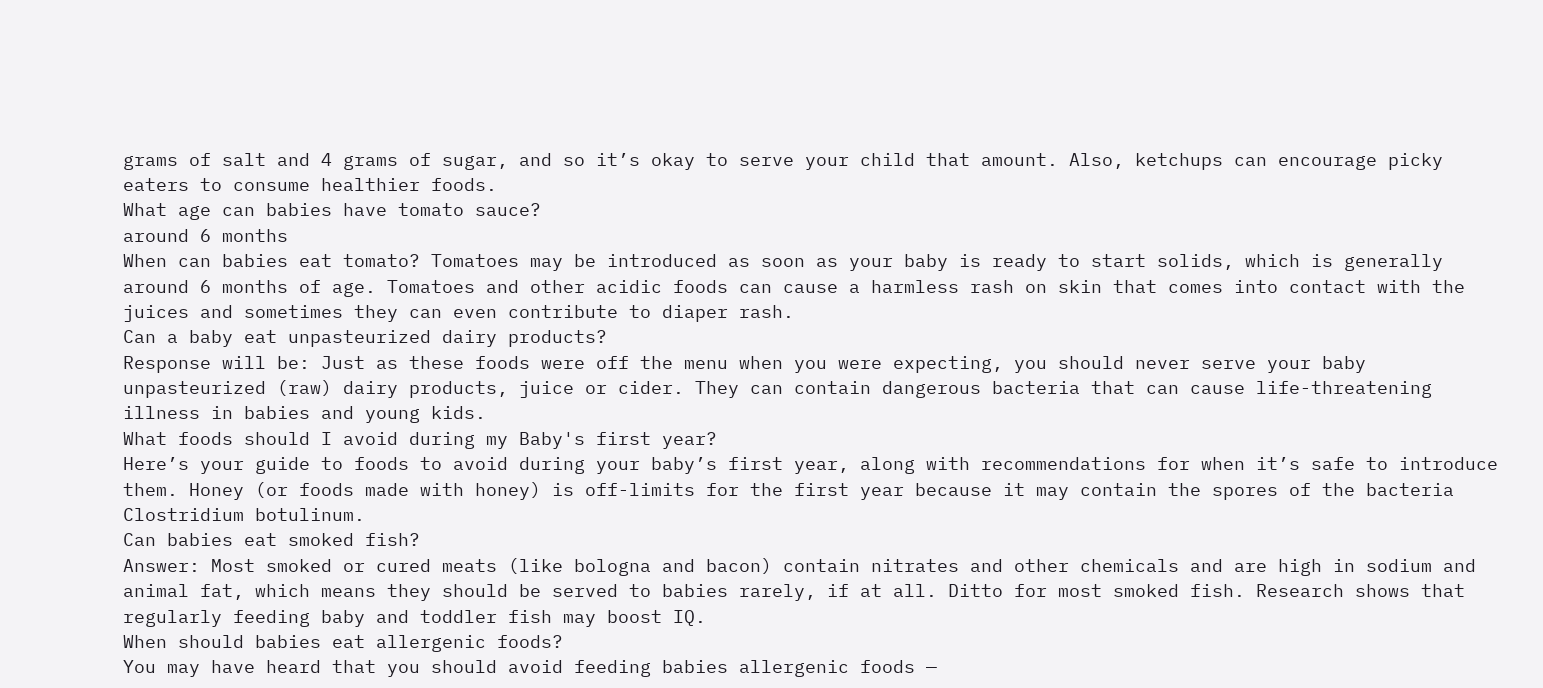grams of salt and 4 grams of sugar, and so it’s okay to serve your child that amount. Also, ketchups can encourage picky eaters to consume healthier foods.
What age can babies have tomato sauce?
around 6 months
When can babies eat tomato? Tomatoes may be introduced as soon as your baby is ready to start solids, which is generally around 6 months of age. Tomatoes and other acidic foods can cause a harmless rash on skin that comes into contact with the juices and sometimes they can even contribute to diaper rash.
Can a baby eat unpasteurized dairy products?
Response will be: Just as these foods were off the menu when you were expecting, you should never serve your baby unpasteurized (raw) dairy products, juice or cider. They can contain dangerous bacteria that can cause life-threatening illness in babies and young kids.
What foods should I avoid during my Baby's first year?
Here’s your guide to foods to avoid during your baby’s first year, along with recommendations for when it’s safe to introduce them. Honey (or foods made with honey) is off-limits for the first year because it may contain the spores of the bacteria Clostridium botulinum.
Can babies eat smoked fish?
Answer: Most smoked or cured meats (like bologna and bacon) contain nitrates and other chemicals and are high in sodium and animal fat, which means they should be served to babies rarely, if at all. Ditto for most smoked fish. Research shows that regularly feeding baby and toddler fish may boost IQ.
When should babies eat allergenic foods?
You may have heard that you should avoid feeding babies allergenic foods —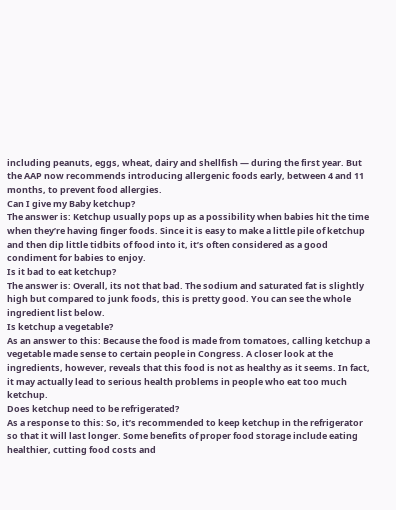including peanuts, eggs, wheat, dairy and shellfish — during the first year. But the AAP now recommends introducing allergenic foods early, between 4 and 11 months, to prevent food allergies.
Can I give my Baby ketchup?
The answer is: Ketchup usually pops up as a possibility when babies hit the time when they’re having finger foods. Since it is easy to make a little pile of ketchup and then dip little tidbits of food into it, it’s often considered as a good condiment for babies to enjoy.
Is it bad to eat ketchup?
The answer is: Overall, its not that bad. The sodium and saturated fat is slightly high but compared to junk foods, this is pretty good. You can see the whole ingredient list below.
Is ketchup a vegetable?
As an answer to this: Because the food is made from tomatoes, calling ketchup a vegetable made sense to certain people in Congress. A closer look at the ingredients, however, reveals that this food is not as healthy as it seems. In fact, it may actually lead to serious health problems in people who eat too much ketchup.
Does ketchup need to be refrigerated?
As a response to this: So, it’s recommended to keep ketchup in the refrigerator so that it will last longer. Some benefits of proper food storage include eating healthier, cutting food costs and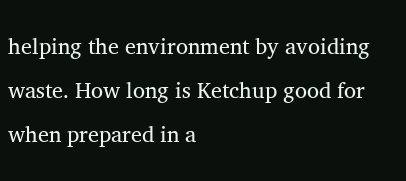helping the environment by avoiding waste. How long is Ketchup good for when prepared in a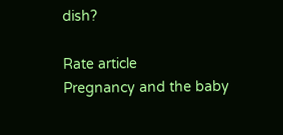dish?

Rate article
Pregnancy and the baby